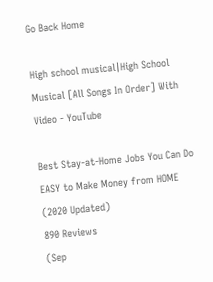Go Back Home

High school musical|High School Musical [All Songs In Order] With Video - YouTube

Best Stay-at-Home Jobs You Can Do
EASY to Make Money from HOME
(2020 Updated)
890 Reviews
(Sep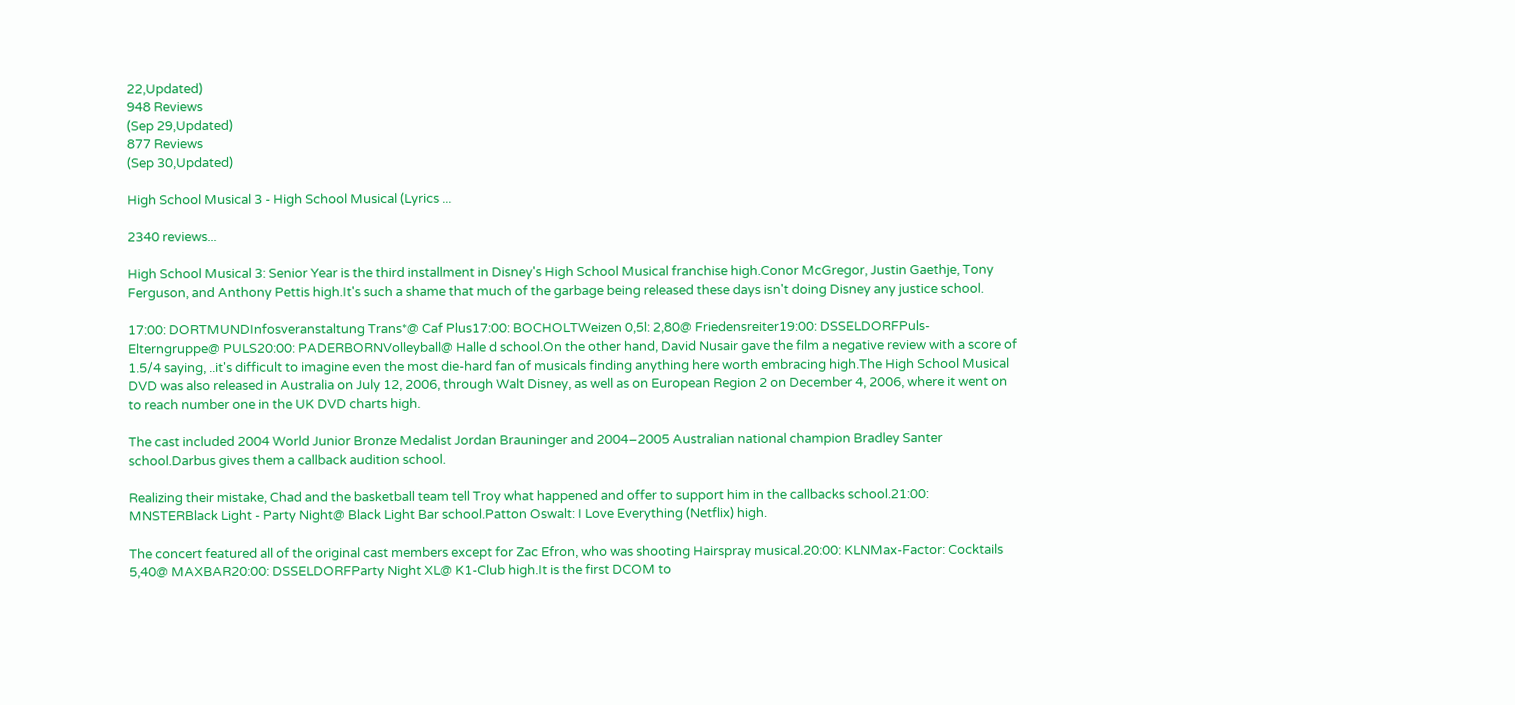22,Updated)
948 Reviews
(Sep 29,Updated)
877 Reviews
(Sep 30,Updated)

High School Musical 3 - High School Musical (Lyrics ...

2340 reviews...

High School Musical 3: Senior Year is the third installment in Disney's High School Musical franchise high.Conor McGregor, Justin Gaethje, Tony Ferguson, and Anthony Pettis high.It's such a shame that much of the garbage being released these days isn't doing Disney any justice school.

17:00: DORTMUNDInfosveranstaltung Trans*@ Caf Plus17:00: BOCHOLTWeizen 0,5l: 2,80@ Friedensreiter19:00: DSSELDORFPuls-Elterngruppe@ PULS20:00: PADERBORNVolleyball@ Halle d school.On the other hand, David Nusair gave the film a negative review with a score of 1.5/4 saying, ..it's difficult to imagine even the most die-hard fan of musicals finding anything here worth embracing high.The High School Musical DVD was also released in Australia on July 12, 2006, through Walt Disney, as well as on European Region 2 on December 4, 2006, where it went on to reach number one in the UK DVD charts high.

The cast included 2004 World Junior Bronze Medalist Jordan Brauninger and 2004–2005 Australian national champion Bradley Santer school.Darbus gives them a callback audition school.

Realizing their mistake, Chad and the basketball team tell Troy what happened and offer to support him in the callbacks school.21:00: MNSTERBlack Light - Party Night@ Black Light Bar school.Patton Oswalt: I Love Everything (Netflix) high.

The concert featured all of the original cast members except for Zac Efron, who was shooting Hairspray musical.20:00: KLNMax-Factor: Cocktails 5,40@ MAXBAR20:00: DSSELDORFParty Night XL@ K1-Club high.It is the first DCOM to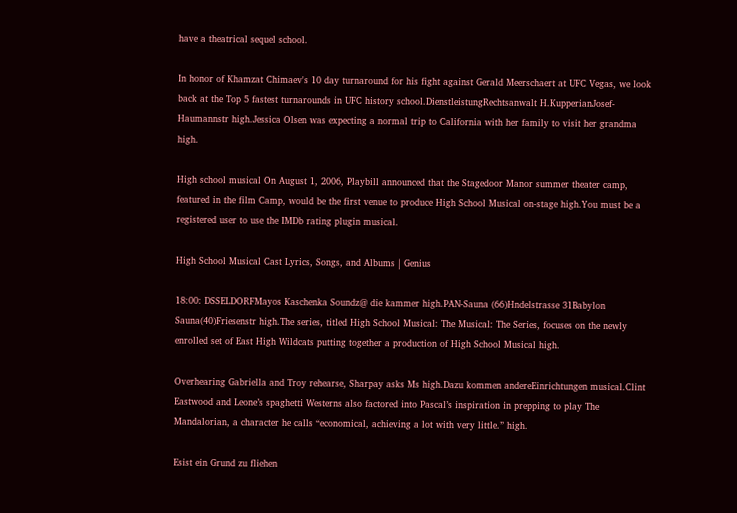have a theatrical sequel school.

In honor of Khamzat Chimaev's 10 day turnaround for his fight against Gerald Meerschaert at UFC Vegas, we look back at the Top 5 fastest turnarounds in UFC history school.DienstleistungRechtsanwalt H.KupperianJosef-Haumannstr high.Jessica Olsen was expecting a normal trip to California with her family to visit her grandma high.

High school musical On August 1, 2006, Playbill announced that the Stagedoor Manor summer theater camp, featured in the film Camp, would be the first venue to produce High School Musical on-stage high.You must be a registered user to use the IMDb rating plugin musical.

High School Musical Cast Lyrics, Songs, and Albums | Genius

18:00: DSSELDORFMayos Kaschenka Soundz@ die kammer high.PAN-Sauna (66)Hndelstrasse 31Babylon Sauna(40)Friesenstr high.The series, titled High School Musical: The Musical: The Series, focuses on the newly enrolled set of East High Wildcats putting together a production of High School Musical high.

Overhearing Gabriella and Troy rehearse, Sharpay asks Ms high.Dazu kommen andereEinrichtungen musical.Clint Eastwood and Leone’s spaghetti Westerns also factored into Pascal’s inspiration in prepping to play The Mandalorian, a character he calls “economical, achieving a lot with very little.” high.

Esist ein Grund zu fliehen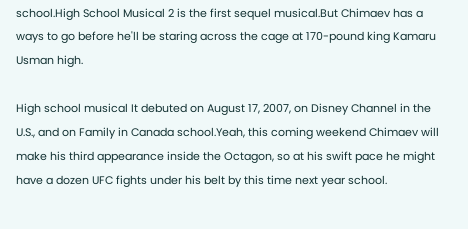school.High School Musical 2 is the first sequel musical.But Chimaev has a ways to go before he'll be staring across the cage at 170-pound king Kamaru Usman high.

High school musical It debuted on August 17, 2007, on Disney Channel in the U.S., and on Family in Canada school.Yeah, this coming weekend Chimaev will make his third appearance inside the Octagon, so at his swift pace he might have a dozen UFC fights under his belt by this time next year school.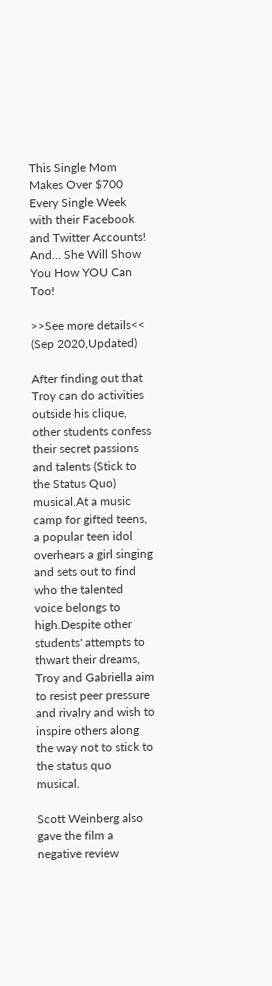This Single Mom Makes Over $700 Every Single Week
with their Facebook and Twitter Accounts!
And... She Will Show You How YOU Can Too!

>>See more details<<
(Sep 2020,Updated)

After finding out that Troy can do activities outside his clique, other students confess their secret passions and talents (Stick to the Status Quo) musical.At a music camp for gifted teens, a popular teen idol overhears a girl singing and sets out to find who the talented voice belongs to high.Despite other students' attempts to thwart their dreams, Troy and Gabriella aim to resist peer pressure and rivalry and wish to inspire others along the way not to stick to the status quo musical.

Scott Weinberg also gave the film a negative review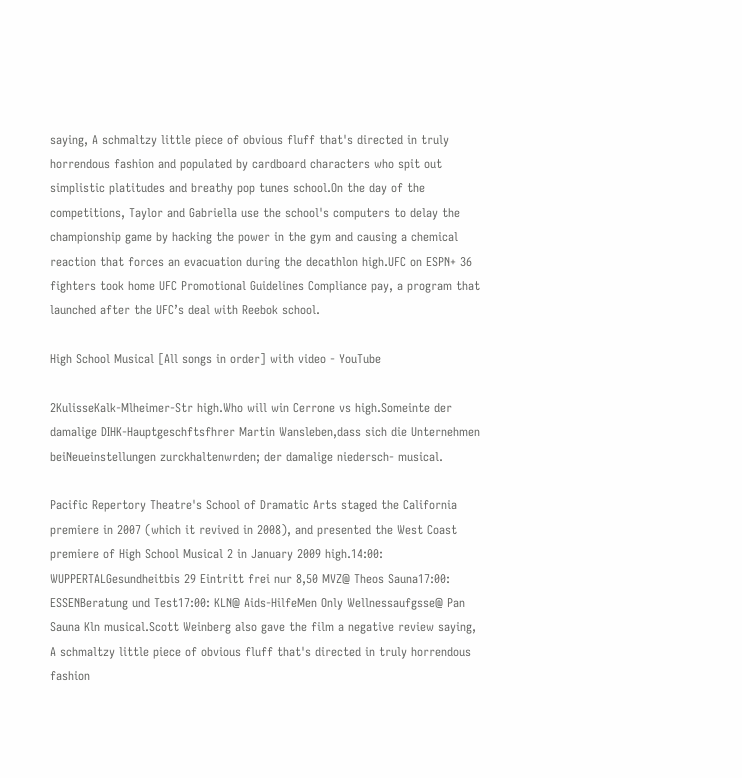saying, A schmaltzy little piece of obvious fluff that's directed in truly horrendous fashion and populated by cardboard characters who spit out simplistic platitudes and breathy pop tunes school.On the day of the competitions, Taylor and Gabriella use the school's computers to delay the championship game by hacking the power in the gym and causing a chemical reaction that forces an evacuation during the decathlon high.UFC on ESPN+ 36 fighters took home UFC Promotional Guidelines Compliance pay, a program that launched after the UFC’s deal with Reebok school.

High School Musical [All songs in order] with video - YouTube

2KulisseKalk-Mlheimer-Str high.Who will win Cerrone vs high.Someinte der damalige DIHK-Hauptgeschftsfhrer Martin Wansleben,dass sich die Unternehmen beiNeueinstellungen zurckhaltenwrden; der damalige niedersch- musical.

Pacific Repertory Theatre's School of Dramatic Arts staged the California premiere in 2007 (which it revived in 2008), and presented the West Coast premiere of High School Musical 2 in January 2009 high.14:00: WUPPERTALGesundheitbis 29 Eintritt frei nur 8,50 MVZ@ Theos Sauna17:00: ESSENBeratung und Test17:00: KLN@ Aids-HilfeMen Only Wellnessaufgsse@ Pan Sauna Kln musical.Scott Weinberg also gave the film a negative review saying, A schmaltzy little piece of obvious fluff that's directed in truly horrendous fashion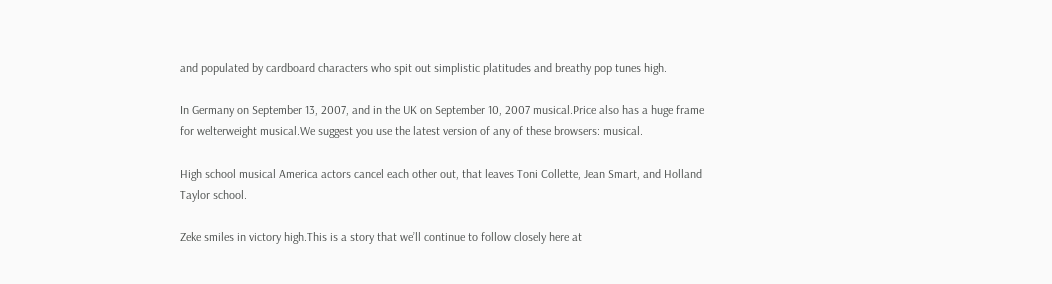and populated by cardboard characters who spit out simplistic platitudes and breathy pop tunes high.

In Germany on September 13, 2007, and in the UK on September 10, 2007 musical.Price also has a huge frame for welterweight musical.We suggest you use the latest version of any of these browsers: musical.

High school musical America actors cancel each other out, that leaves Toni Collette, Jean Smart, and Holland Taylor school.

Zeke smiles in victory high.This is a story that we’ll continue to follow closely here at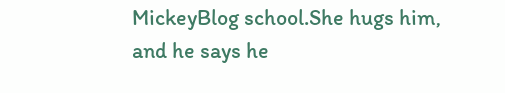MickeyBlog school.She hugs him, and he says he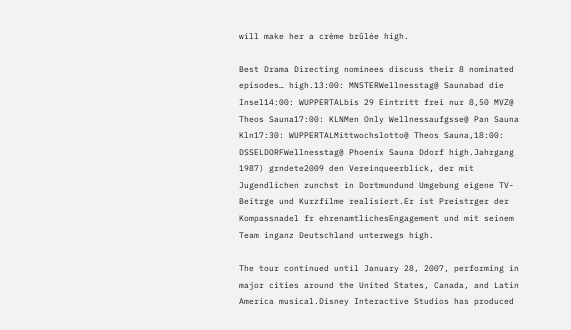will make her a crème brûlée high.

Best Drama Directing nominees discuss their 8 nominated episodes… high.13:00: MNSTERWellnesstag@ Saunabad die Insel14:00: WUPPERTALbis 29 Eintritt frei nur 8,50 MVZ@ Theos Sauna17:00: KLNMen Only Wellnessaufgsse@ Pan Sauna Kln17:30: WUPPERTALMittwochslotto@ Theos Sauna,18:00: DSSELDORFWellnesstag@ Phoenix Sauna Ddorf high.Jahrgang 1987) grndete2009 den Vereinqueerblick, der mit Jugendlichen zunchst in Dortmundund Umgebung eigene TV-Beitrge und Kurzfilme realisiert.Er ist Preistrger der Kompassnadel fr ehrenamtlichesEngagement und mit seinem Team inganz Deutschland unterwegs high.

The tour continued until January 28, 2007, performing in major cities around the United States, Canada, and Latin America musical.Disney Interactive Studios has produced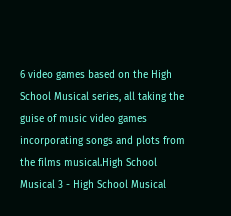6 video games based on the High School Musical series, all taking the guise of music video games incorporating songs and plots from the films musical.High School Musical 3 - High School Musical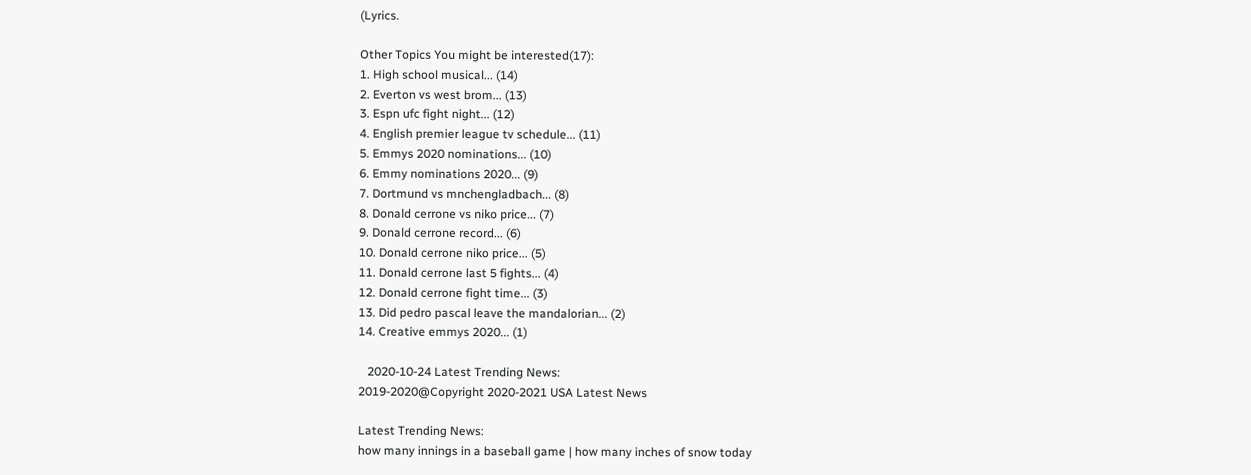(Lyrics.

Other Topics You might be interested(17):
1. High school musical... (14)
2. Everton vs west brom... (13)
3. Espn ufc fight night... (12)
4. English premier league tv schedule... (11)
5. Emmys 2020 nominations... (10)
6. Emmy nominations 2020... (9)
7. Dortmund vs mnchengladbach... (8)
8. Donald cerrone vs niko price... (7)
9. Donald cerrone record... (6)
10. Donald cerrone niko price... (5)
11. Donald cerrone last 5 fights... (4)
12. Donald cerrone fight time... (3)
13. Did pedro pascal leave the mandalorian... (2)
14. Creative emmys 2020... (1)

   2020-10-24 Latest Trending News:
2019-2020@Copyright 2020-2021 USA Latest News

Latest Trending News:
how many innings in a baseball game | how many inches of snow today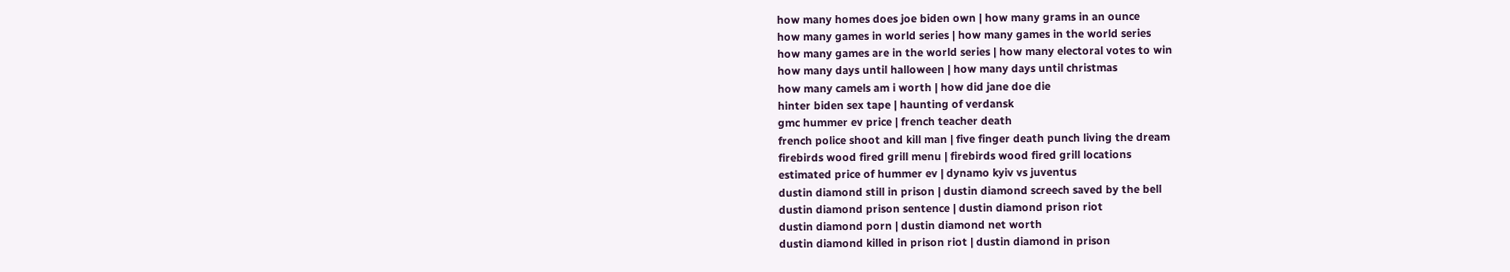how many homes does joe biden own | how many grams in an ounce
how many games in world series | how many games in the world series
how many games are in the world series | how many electoral votes to win
how many days until halloween | how many days until christmas
how many camels am i worth | how did jane doe die
hinter biden sex tape | haunting of verdansk
gmc hummer ev price | french teacher death
french police shoot and kill man | five finger death punch living the dream
firebirds wood fired grill menu | firebirds wood fired grill locations
estimated price of hummer ev | dynamo kyiv vs juventus
dustin diamond still in prison | dustin diamond screech saved by the bell
dustin diamond prison sentence | dustin diamond prison riot
dustin diamond porn | dustin diamond net worth
dustin diamond killed in prison riot | dustin diamond in prison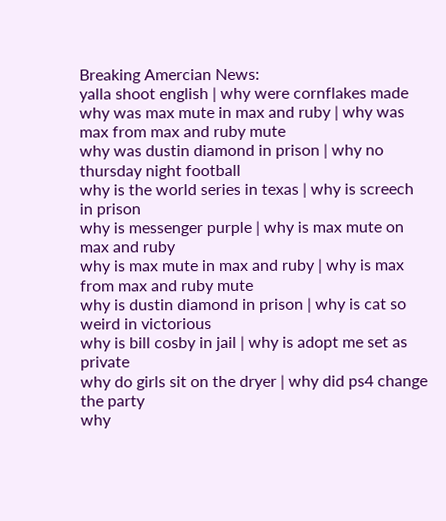Breaking Amercian News:
yalla shoot english | why were cornflakes made
why was max mute in max and ruby | why was max from max and ruby mute
why was dustin diamond in prison | why no thursday night football
why is the world series in texas | why is screech in prison
why is messenger purple | why is max mute on max and ruby
why is max mute in max and ruby | why is max from max and ruby mute
why is dustin diamond in prison | why is cat so weird in victorious
why is bill cosby in jail | why is adopt me set as private
why do girls sit on the dryer | why did ps4 change the party
why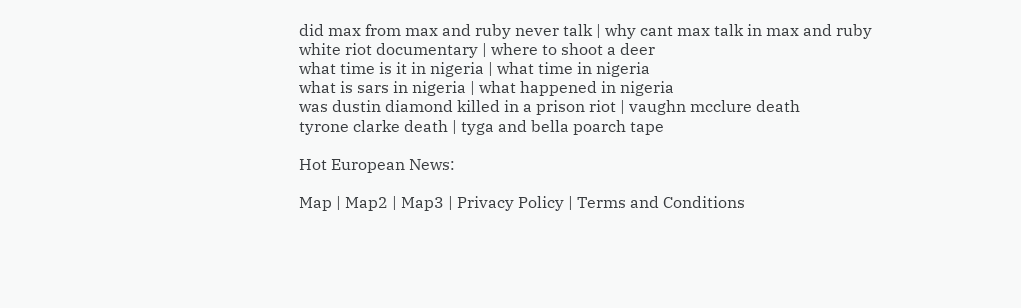did max from max and ruby never talk | why cant max talk in max and ruby
white riot documentary | where to shoot a deer
what time is it in nigeria | what time in nigeria
what is sars in nigeria | what happened in nigeria
was dustin diamond killed in a prison riot | vaughn mcclure death
tyrone clarke death | tyga and bella poarch tape

Hot European News:

Map | Map2 | Map3 | Privacy Policy | Terms and Conditions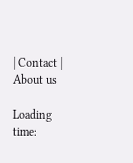| Contact | About us

Loading time: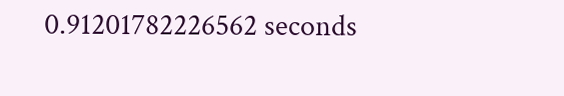0.91201782226562 seconds